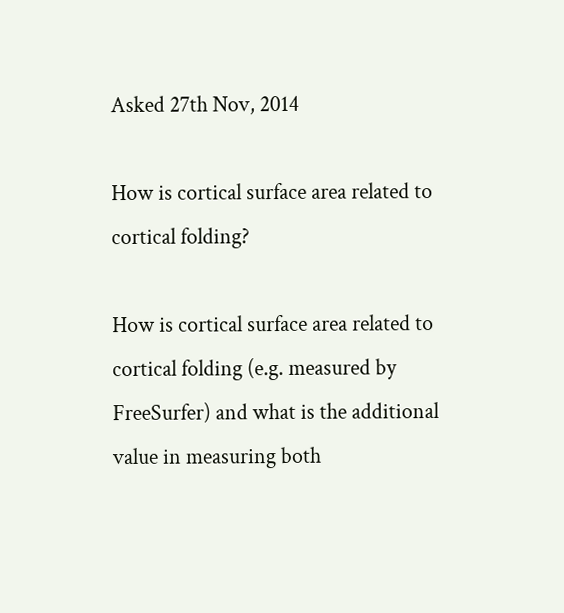Asked 27th Nov, 2014

How is cortical surface area related to cortical folding?

How is cortical surface area related to cortical folding (e.g. measured by FreeSurfer) and what is the additional value in measuring both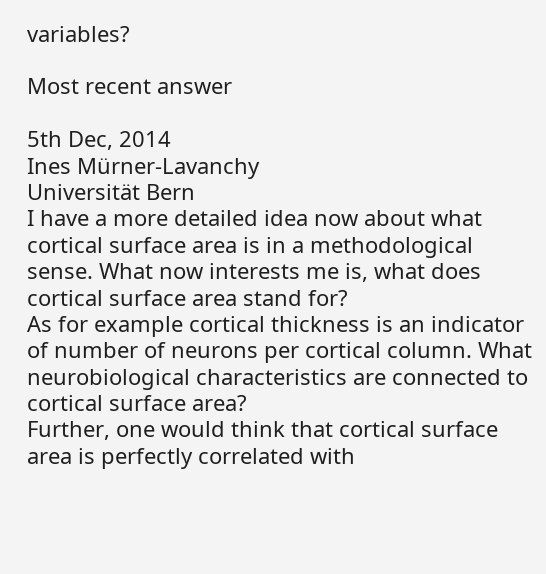variables?

Most recent answer

5th Dec, 2014
Ines Mürner-Lavanchy
Universität Bern
I have a more detailed idea now about what cortical surface area is in a methodological sense. What now interests me is, what does cortical surface area stand for?
As for example cortical thickness is an indicator of number of neurons per cortical column. What neurobiological characteristics are connected to cortical surface area?
Further, one would think that cortical surface area is perfectly correlated with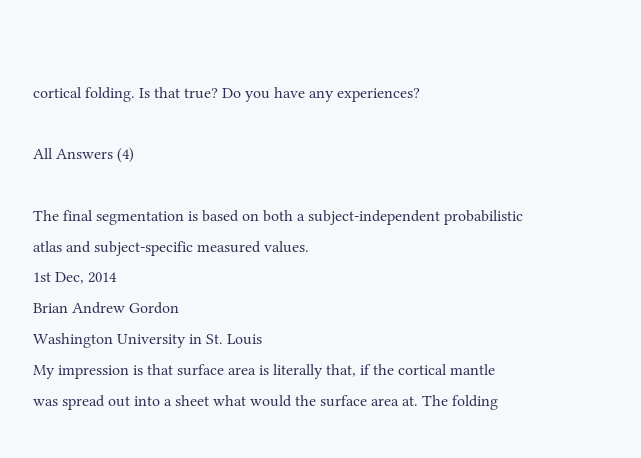cortical folding. Is that true? Do you have any experiences?

All Answers (4)

The final segmentation is based on both a subject-independent probabilistic atlas and subject-specific measured values.
1st Dec, 2014
Brian Andrew Gordon
Washington University in St. Louis
My impression is that surface area is literally that, if the cortical mantle was spread out into a sheet what would the surface area at. The folding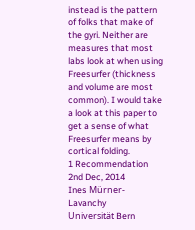instead is the pattern of folks that make of the gyri. Neither are measures that most labs look at when using Freesurfer (thickness and volume are most common). I would take a look at this paper to get a sense of what Freesurfer means by cortical folding.
1 Recommendation
2nd Dec, 2014
Ines Mürner-Lavanchy
Universität Bern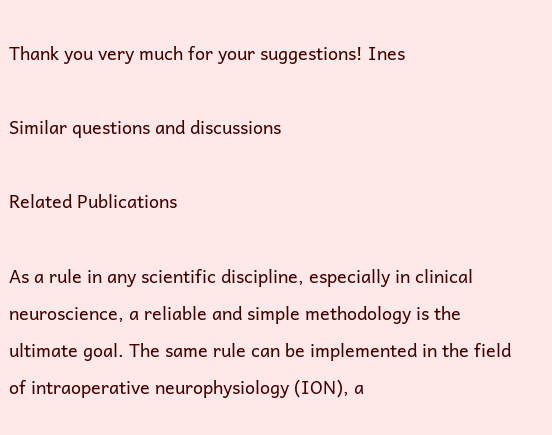Thank you very much for your suggestions! Ines

Similar questions and discussions

Related Publications

As a rule in any scientific discipline, especially in clinical neuroscience, a reliable and simple methodology is the ultimate goal. The same rule can be implemented in the field of intraoperative neurophysiology (ION), a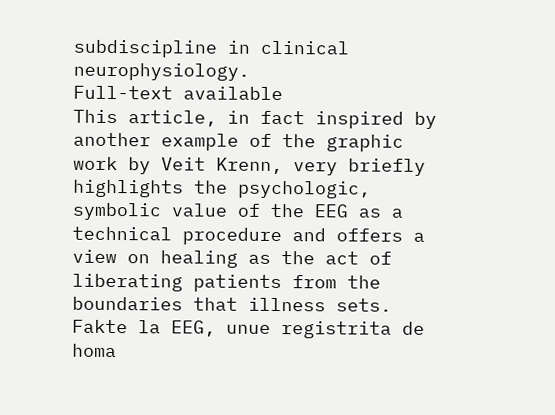subdiscipline in clinical neurophysiology.
Full-text available
This article, in fact inspired by another example of the graphic work by Veit Krenn, very briefly highlights the psychologic, symbolic value of the EEG as a technical procedure and offers a view on healing as the act of liberating patients from the boundaries that illness sets. Fakte la EEG, unue registrita de homa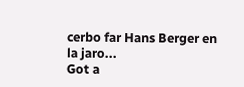cerbo far Hans Berger en la jaro...
Got a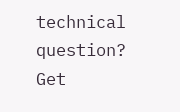technical question?
Get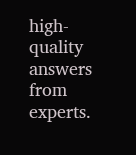high-quality answers from experts.